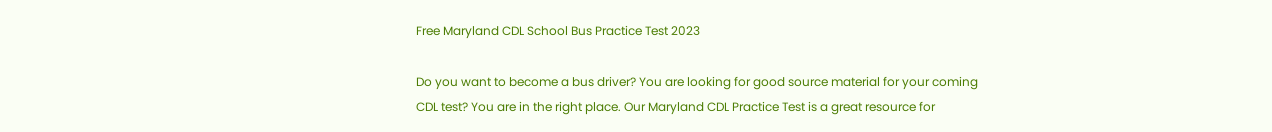Free Maryland CDL School Bus Practice Test 2023

Do you want to become a bus driver? You are looking for good source material for your coming CDL test? You are in the right place. Our Maryland CDL Practice Test is a great resource for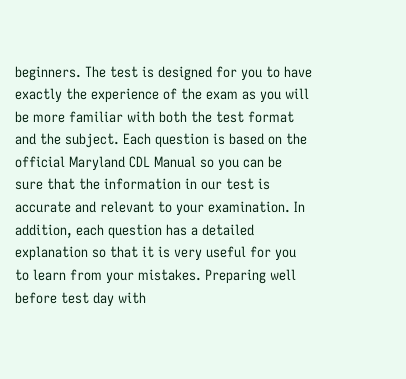beginners. The test is designed for you to have exactly the experience of the exam as you will be more familiar with both the test format and the subject. Each question is based on the official Maryland CDL Manual so you can be sure that the information in our test is accurate and relevant to your examination. In addition, each question has a detailed explanation so that it is very useful for you to learn from your mistakes. Preparing well before test day with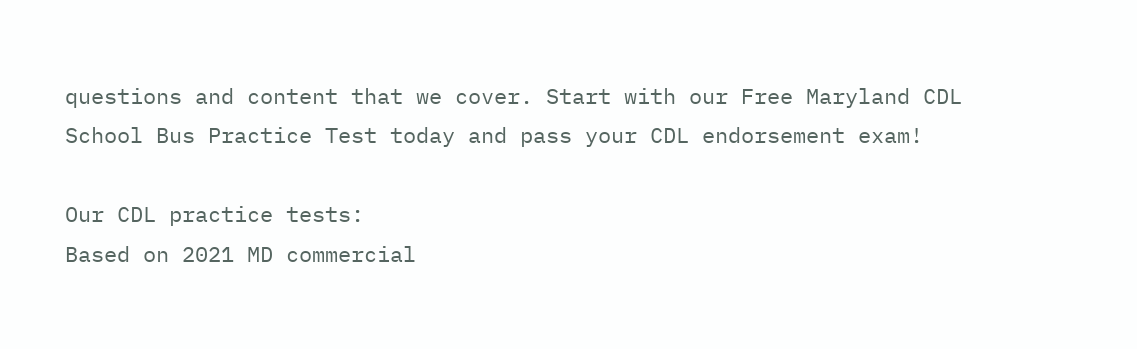questions and content that we cover. Start with our Free Maryland CDL School Bus Practice Test today and pass your CDL endorsement exam!

Our CDL practice tests:
Based on 2021 MD commercial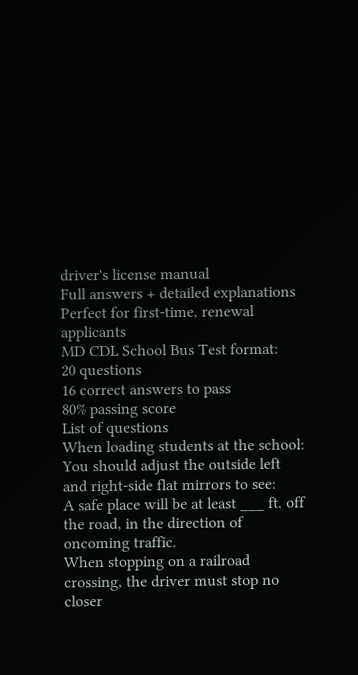driver's license manual
Full answers + detailed explanations
Perfect for first-time, renewal applicants
MD CDL School Bus Test format:
20 questions
16 correct answers to pass
80% passing score
List of questions
When loading students at the school:
You should adjust the outside left and right-side flat mirrors to see:
A safe place will be at least ___ ft. off the road, in the direction of oncoming traffic.
When stopping on a railroad crossing, the driver must stop no closer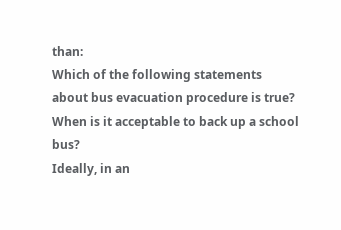than:
Which of the following statements about bus evacuation procedure is true?
When is it acceptable to back up a school bus?
Ideally, in an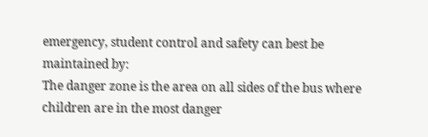emergency, student control and safety can best be maintained by:
The danger zone is the area on all sides of the bus where children are in the most danger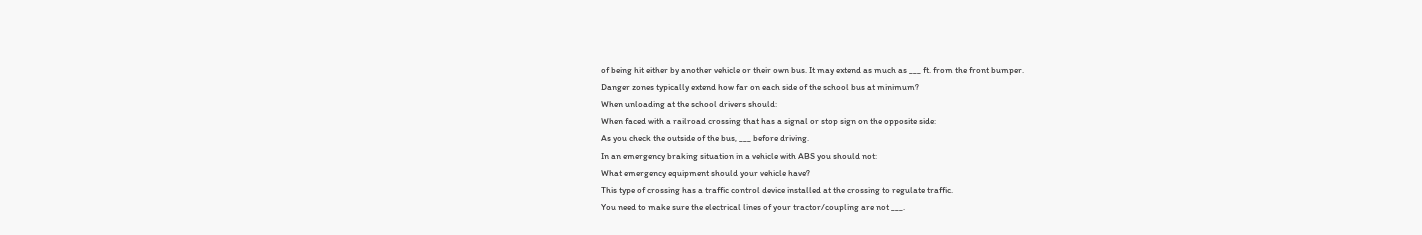of being hit either by another vehicle or their own bus. It may extend as much as ___ ft. from the front bumper.
Danger zones typically extend how far on each side of the school bus at minimum?
When unloading at the school drivers should:
When faced with a railroad crossing that has a signal or stop sign on the opposite side:
As you check the outside of the bus, ___ before driving.
In an emergency braking situation in a vehicle with ABS you should not:
What emergency equipment should your vehicle have?
This type of crossing has a traffic control device installed at the crossing to regulate traffic.
You need to make sure the electrical lines of your tractor/coupling are not ___.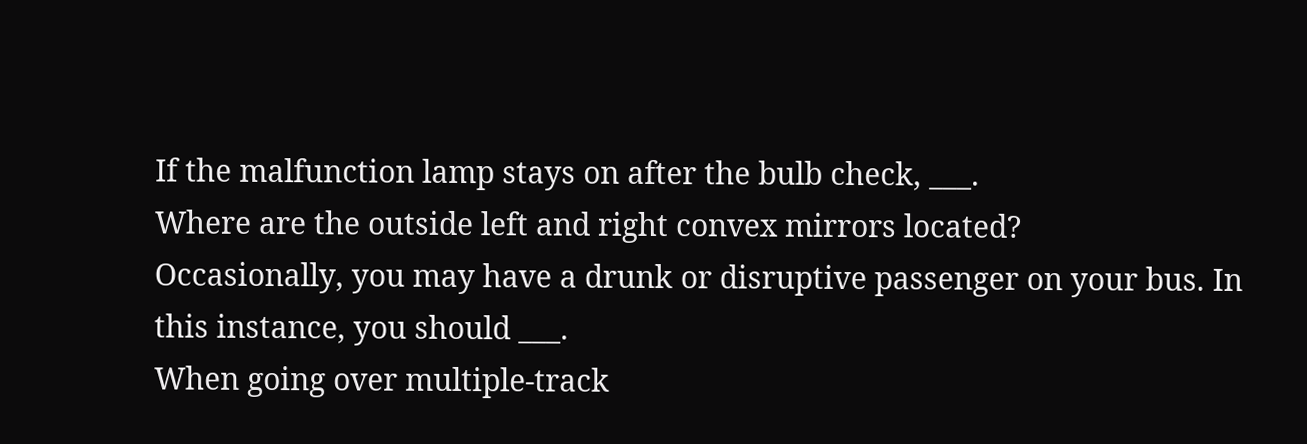If the malfunction lamp stays on after the bulb check, ___.
Where are the outside left and right convex mirrors located?
Occasionally, you may have a drunk or disruptive passenger on your bus. In this instance, you should ___.
When going over multiple-track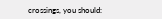crossings, you should: